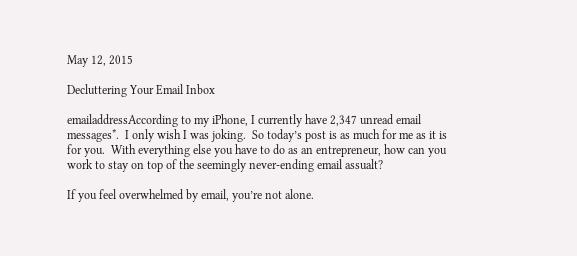May 12, 2015

Decluttering Your Email Inbox

emailaddressAccording to my iPhone, I currently have 2,347 unread email messages*.  I only wish I was joking.  So today’s post is as much for me as it is for you.  With everything else you have to do as an entrepreneur, how can you work to stay on top of the seemingly never-ending email assualt?

If you feel overwhelmed by email, you’re not alone.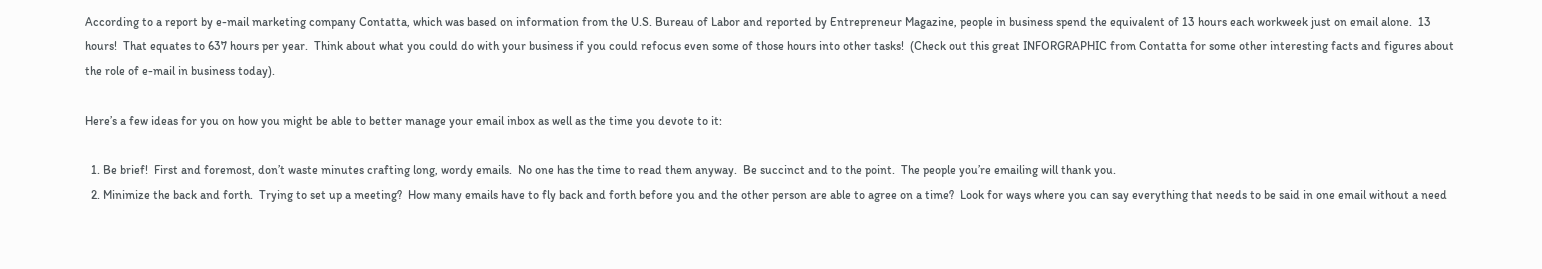According to a report by e-mail marketing company Contatta, which was based on information from the U.S. Bureau of Labor and reported by Entrepreneur Magazine, people in business spend the equivalent of 13 hours each workweek just on email alone.  13 hours!  That equates to 637 hours per year.  Think about what you could do with your business if you could refocus even some of those hours into other tasks!  (Check out this great INFORGRAPHIC from Contatta for some other interesting facts and figures about the role of e-mail in business today).

Here’s a few ideas for you on how you might be able to better manage your email inbox as well as the time you devote to it:

  1. Be brief!  First and foremost, don’t waste minutes crafting long, wordy emails.  No one has the time to read them anyway.  Be succinct and to the point.  The people you’re emailing will thank you.
  2. Minimize the back and forth.  Trying to set up a meeting?  How many emails have to fly back and forth before you and the other person are able to agree on a time?  Look for ways where you can say everything that needs to be said in one email without a need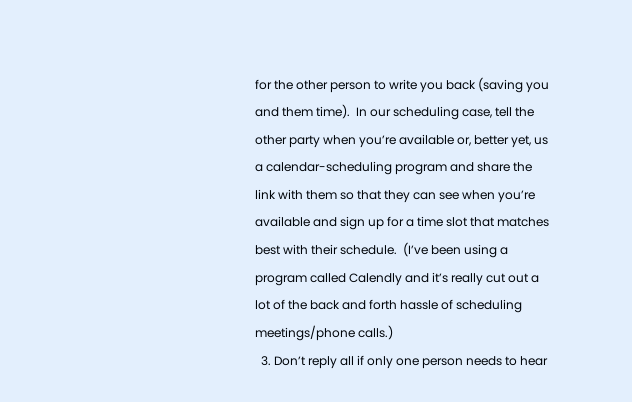for the other person to write you back (saving you and them time).  In our scheduling case, tell the other party when you’re available or, better yet, us a calendar-scheduling program and share the link with them so that they can see when you’re available and sign up for a time slot that matches best with their schedule.  (I’ve been using a program called Calendly and it’s really cut out a lot of the back and forth hassle of scheduling meetings/phone calls.)
  3. Don’t reply all if only one person needs to hear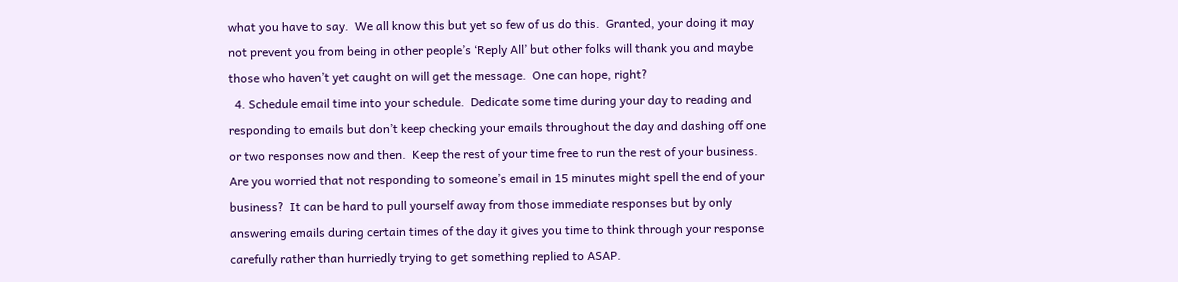what you have to say.  We all know this but yet so few of us do this.  Granted, your doing it may not prevent you from being in other people’s ‘Reply All’ but other folks will thank you and maybe those who haven’t yet caught on will get the message.  One can hope, right?
  4. Schedule email time into your schedule.  Dedicate some time during your day to reading and responding to emails but don’t keep checking your emails throughout the day and dashing off one or two responses now and then.  Keep the rest of your time free to run the rest of your business.  Are you worried that not responding to someone’s email in 15 minutes might spell the end of your business?  It can be hard to pull yourself away from those immediate responses but by only answering emails during certain times of the day it gives you time to think through your response carefully rather than hurriedly trying to get something replied to ASAP.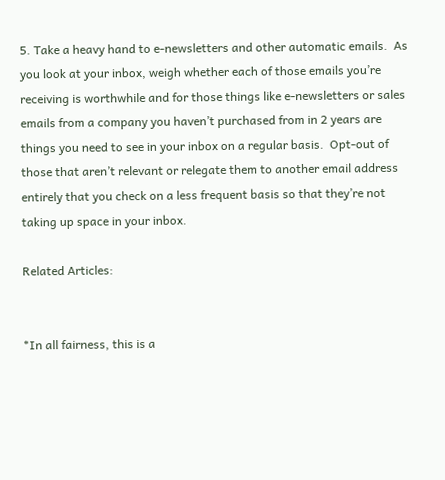5. Take a heavy hand to e-newsletters and other automatic emails.  As you look at your inbox, weigh whether each of those emails you’re receiving is worthwhile and for those things like e-newsletters or sales emails from a company you haven’t purchased from in 2 years are things you need to see in your inbox on a regular basis.  Opt-out of those that aren’t relevant or relegate them to another email address entirely that you check on a less frequent basis so that they’re not taking up space in your inbox.

Related Articles:


*In all fairness, this is a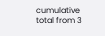cumulative total from 3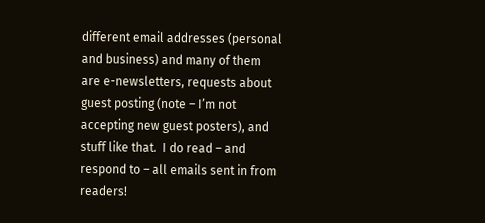different email addresses (personal and business) and many of them are e-newsletters, requests about guest posting (note – I’m not accepting new guest posters), and stuff like that.  I do read – and respond to – all emails sent in from readers!